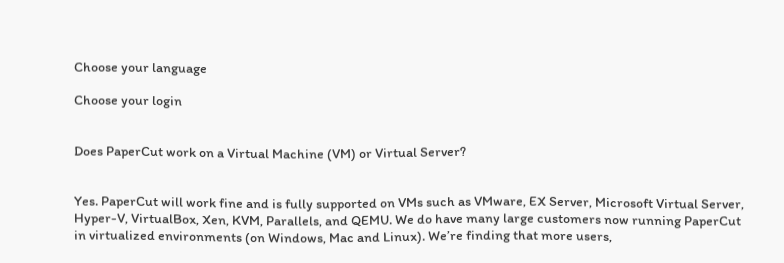Choose your language

Choose your login


Does PaperCut work on a Virtual Machine (VM) or Virtual Server?


Yes. PaperCut will work fine and is fully supported on VMs such as VMware, EX Server, Microsoft Virtual Server, Hyper-V, VirtualBox, Xen, KVM, Parallels, and QEMU. We do have many large customers now running PaperCut in virtualized environments (on Windows, Mac and Linux). We’re finding that more users,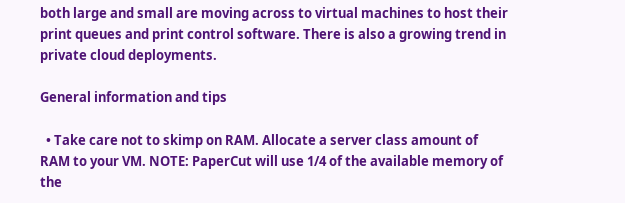both large and small are moving across to virtual machines to host their print queues and print control software. There is also a growing trend in private cloud deployments.

General information and tips

  • Take care not to skimp on RAM. Allocate a server class amount of RAM to your VM. NOTE: PaperCut will use 1/4 of the available memory of the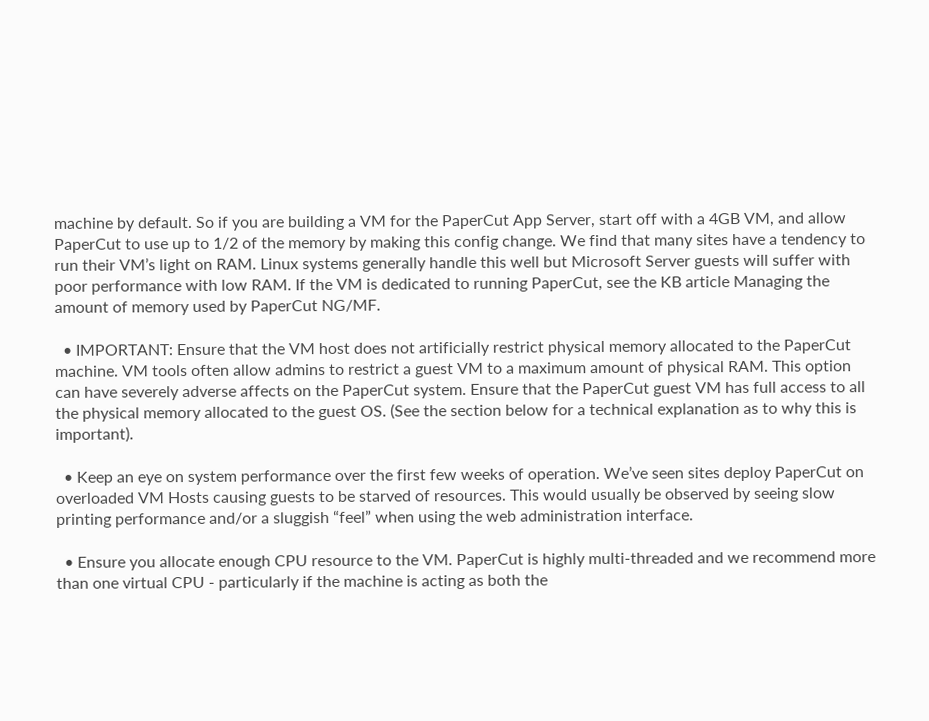machine by default. So if you are building a VM for the PaperCut App Server, start off with a 4GB VM, and allow PaperCut to use up to 1/2 of the memory by making this config change. We find that many sites have a tendency to run their VM’s light on RAM. Linux systems generally handle this well but Microsoft Server guests will suffer with poor performance with low RAM. If the VM is dedicated to running PaperCut, see the KB article Managing the amount of memory used by PaperCut NG/MF.

  • IMPORTANT: Ensure that the VM host does not artificially restrict physical memory allocated to the PaperCut machine. VM tools often allow admins to restrict a guest VM to a maximum amount of physical RAM. This option can have severely adverse affects on the PaperCut system. Ensure that the PaperCut guest VM has full access to all the physical memory allocated to the guest OS. (See the section below for a technical explanation as to why this is important).

  • Keep an eye on system performance over the first few weeks of operation. We’ve seen sites deploy PaperCut on overloaded VM Hosts causing guests to be starved of resources. This would usually be observed by seeing slow printing performance and/or a sluggish “feel” when using the web administration interface.

  • Ensure you allocate enough CPU resource to the VM. PaperCut is highly multi-threaded and we recommend more than one virtual CPU - particularly if the machine is acting as both the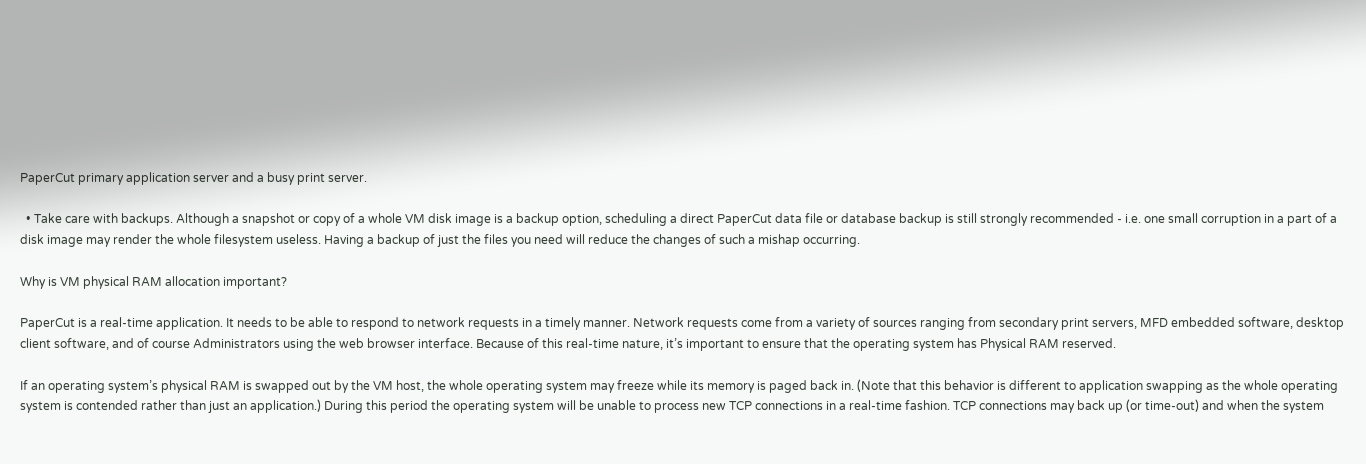PaperCut primary application server and a busy print server.

  • Take care with backups. Although a snapshot or copy of a whole VM disk image is a backup option, scheduling a direct PaperCut data file or database backup is still strongly recommended - i.e. one small corruption in a part of a disk image may render the whole filesystem useless. Having a backup of just the files you need will reduce the changes of such a mishap occurring.

Why is VM physical RAM allocation important?

PaperCut is a real-time application. It needs to be able to respond to network requests in a timely manner. Network requests come from a variety of sources ranging from secondary print servers, MFD embedded software, desktop client software, and of course Administrators using the web browser interface. Because of this real-time nature, it’s important to ensure that the operating system has Physical RAM reserved.

If an operating system’s physical RAM is swapped out by the VM host, the whole operating system may freeze while its memory is paged back in. (Note that this behavior is different to application swapping as the whole operating system is contended rather than just an application.) During this period the operating system will be unable to process new TCP connections in a real-time fashion. TCP connections may back up (or time-out) and when the system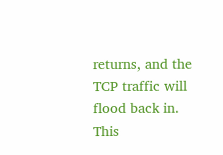returns, and the TCP traffic will flood back in. This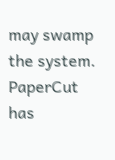may swamp the system. PaperCut has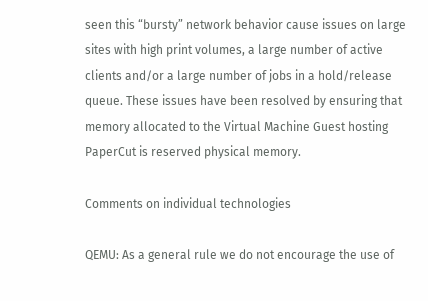seen this “bursty” network behavior cause issues on large sites with high print volumes, a large number of active clients and/or a large number of jobs in a hold/release queue. These issues have been resolved by ensuring that memory allocated to the Virtual Machine Guest hosting PaperCut is reserved physical memory.

Comments on individual technologies

QEMU: As a general rule we do not encourage the use of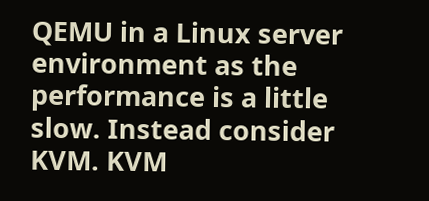QEMU in a Linux server environment as the performance is a little slow. Instead consider KVM. KVM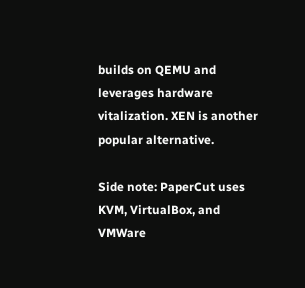builds on QEMU and leverages hardware vitalization. XEN is another popular alternative.

Side note: PaperCut uses KVM, VirtualBox, and VMWare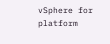vSphere for platform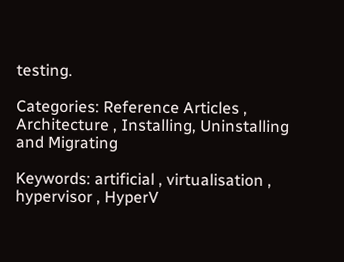testing.

Categories: Reference Articles , Architecture , Installing, Uninstalling and Migrating

Keywords: artificial , virtualisation , hypervisor , HyperV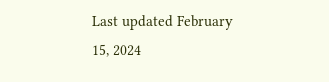Last updated February 15, 2024